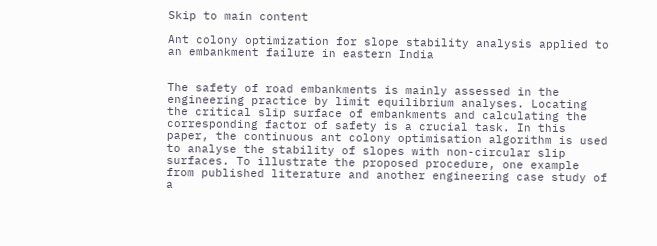Skip to main content

Ant colony optimization for slope stability analysis applied to an embankment failure in eastern India


The safety of road embankments is mainly assessed in the engineering practice by limit equilibrium analyses. Locating the critical slip surface of embankments and calculating the corresponding factor of safety is a crucial task. In this paper, the continuous ant colony optimisation algorithm is used to analyse the stability of slopes with non-circular slip surfaces. To illustrate the proposed procedure, one example from published literature and another engineering case study of a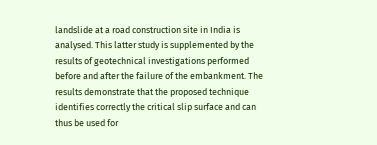landslide at a road construction site in India is analysed. This latter study is supplemented by the results of geotechnical investigations performed before and after the failure of the embankment. The results demonstrate that the proposed technique identifies correctly the critical slip surface and can thus be used for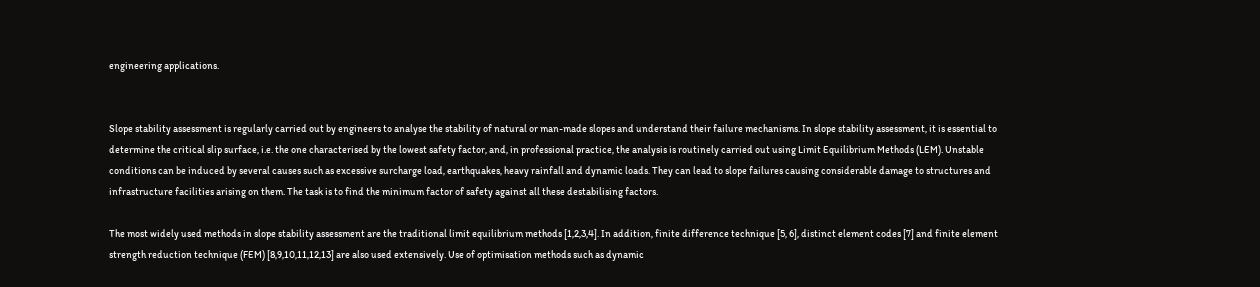engineering applications.


Slope stability assessment is regularly carried out by engineers to analyse the stability of natural or man-made slopes and understand their failure mechanisms. In slope stability assessment, it is essential to determine the critical slip surface, i.e. the one characterised by the lowest safety factor, and, in professional practice, the analysis is routinely carried out using Limit Equilibrium Methods (LEM). Unstable conditions can be induced by several causes such as excessive surcharge load, earthquakes, heavy rainfall and dynamic loads. They can lead to slope failures causing considerable damage to structures and infrastructure facilities arising on them. The task is to find the minimum factor of safety against all these destabilising factors.

The most widely used methods in slope stability assessment are the traditional limit equilibrium methods [1,2,3,4]. In addition, finite difference technique [5, 6], distinct element codes [7] and finite element strength reduction technique (FEM) [8,9,10,11,12,13] are also used extensively. Use of optimisation methods such as dynamic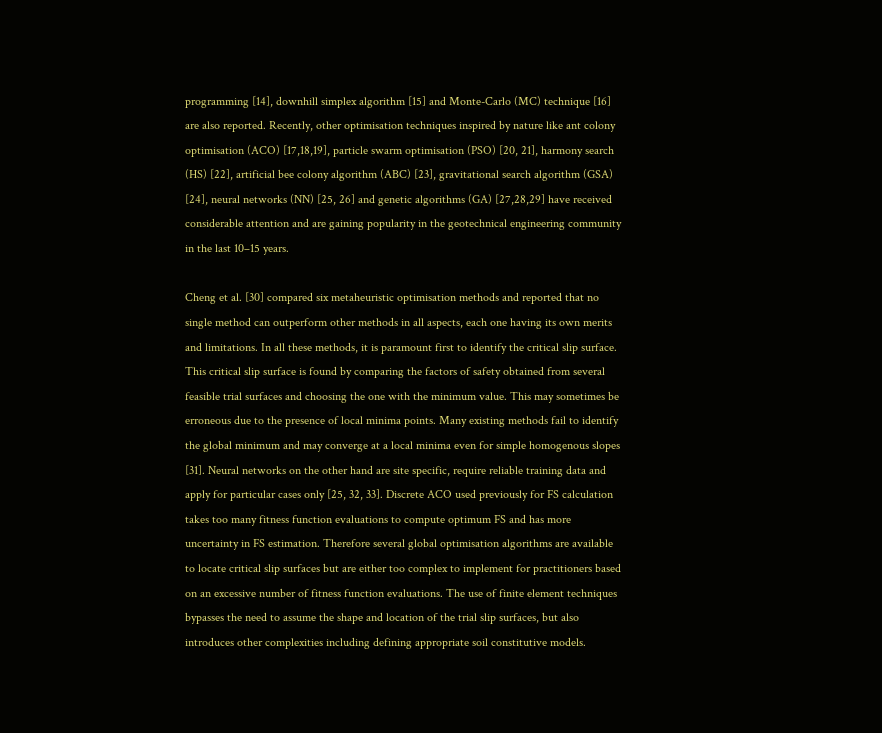programming [14], downhill simplex algorithm [15] and Monte-Carlo (MC) technique [16] are also reported. Recently, other optimisation techniques inspired by nature like ant colony optimisation (ACO) [17,18,19], particle swarm optimisation (PSO) [20, 21], harmony search (HS) [22], artificial bee colony algorithm (ABC) [23], gravitational search algorithm (GSA) [24], neural networks (NN) [25, 26] and genetic algorithms (GA) [27,28,29] have received considerable attention and are gaining popularity in the geotechnical engineering community in the last 10–15 years.

Cheng et al. [30] compared six metaheuristic optimisation methods and reported that no single method can outperform other methods in all aspects, each one having its own merits and limitations. In all these methods, it is paramount first to identify the critical slip surface. This critical slip surface is found by comparing the factors of safety obtained from several feasible trial surfaces and choosing the one with the minimum value. This may sometimes be erroneous due to the presence of local minima points. Many existing methods fail to identify the global minimum and may converge at a local minima even for simple homogenous slopes [31]. Neural networks on the other hand are site specific, require reliable training data and apply for particular cases only [25, 32, 33]. Discrete ACO used previously for FS calculation takes too many fitness function evaluations to compute optimum FS and has more uncertainty in FS estimation. Therefore several global optimisation algorithms are available to locate critical slip surfaces but are either too complex to implement for practitioners based on an excessive number of fitness function evaluations. The use of finite element techniques bypasses the need to assume the shape and location of the trial slip surfaces, but also introduces other complexities including defining appropriate soil constitutive models.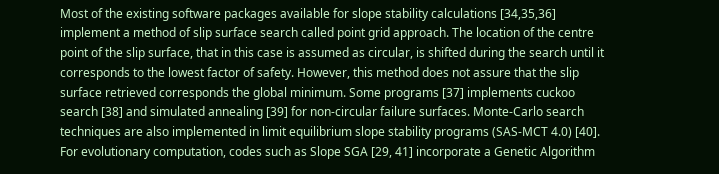Most of the existing software packages available for slope stability calculations [34,35,36] implement a method of slip surface search called point grid approach. The location of the centre point of the slip surface, that in this case is assumed as circular, is shifted during the search until it corresponds to the lowest factor of safety. However, this method does not assure that the slip surface retrieved corresponds the global minimum. Some programs [37] implements cuckoo search [38] and simulated annealing [39] for non-circular failure surfaces. Monte-Carlo search techniques are also implemented in limit equilibrium slope stability programs (SAS-MCT 4.0) [40]. For evolutionary computation, codes such as Slope SGA [29, 41] incorporate a Genetic Algorithm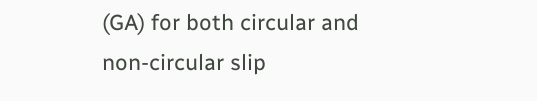(GA) for both circular and non-circular slip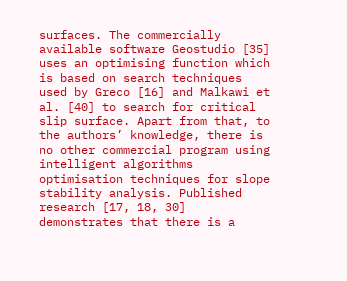surfaces. The commercially available software Geostudio [35] uses an optimising function which is based on search techniques used by Greco [16] and Malkawi et al. [40] to search for critical slip surface. Apart from that, to the authors’ knowledge, there is no other commercial program using intelligent algorithms optimisation techniques for slope stability analysis. Published research [17, 18, 30] demonstrates that there is a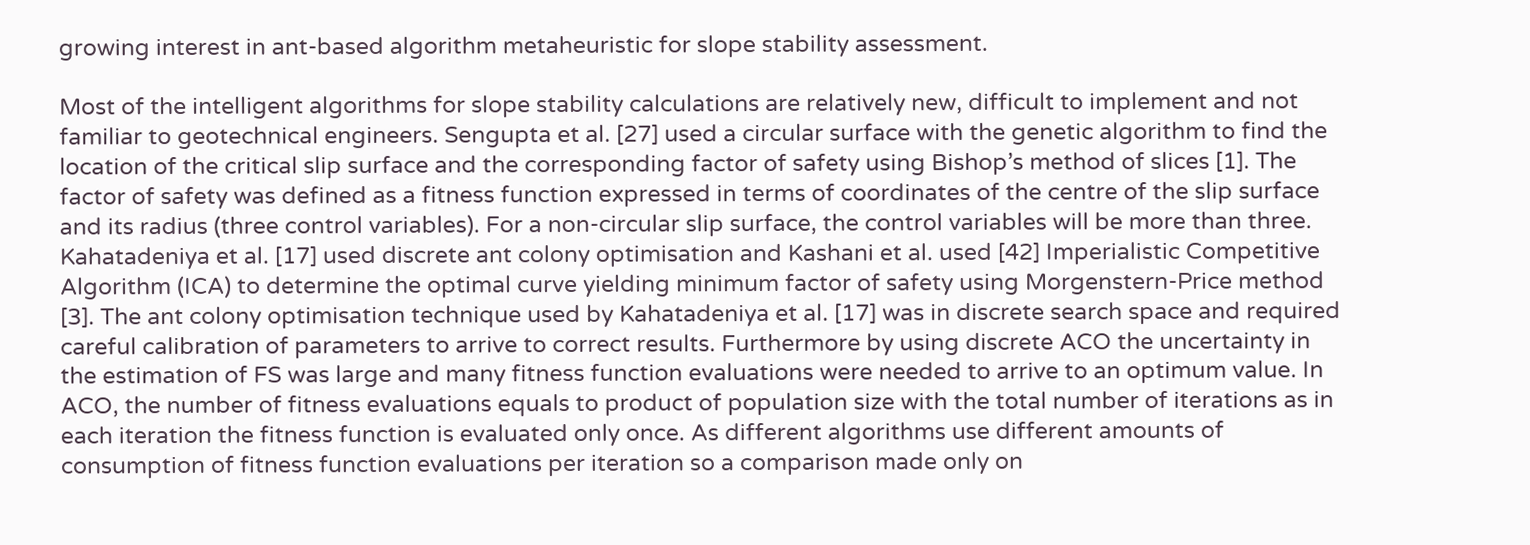growing interest in ant-based algorithm metaheuristic for slope stability assessment.

Most of the intelligent algorithms for slope stability calculations are relatively new, difficult to implement and not familiar to geotechnical engineers. Sengupta et al. [27] used a circular surface with the genetic algorithm to find the location of the critical slip surface and the corresponding factor of safety using Bishop’s method of slices [1]. The factor of safety was defined as a fitness function expressed in terms of coordinates of the centre of the slip surface and its radius (three control variables). For a non-circular slip surface, the control variables will be more than three. Kahatadeniya et al. [17] used discrete ant colony optimisation and Kashani et al. used [42] Imperialistic Competitive Algorithm (ICA) to determine the optimal curve yielding minimum factor of safety using Morgenstern-Price method [3]. The ant colony optimisation technique used by Kahatadeniya et al. [17] was in discrete search space and required careful calibration of parameters to arrive to correct results. Furthermore by using discrete ACO the uncertainty in the estimation of FS was large and many fitness function evaluations were needed to arrive to an optimum value. In ACO, the number of fitness evaluations equals to product of population size with the total number of iterations as in each iteration the fitness function is evaluated only once. As different algorithms use different amounts of consumption of fitness function evaluations per iteration so a comparison made only on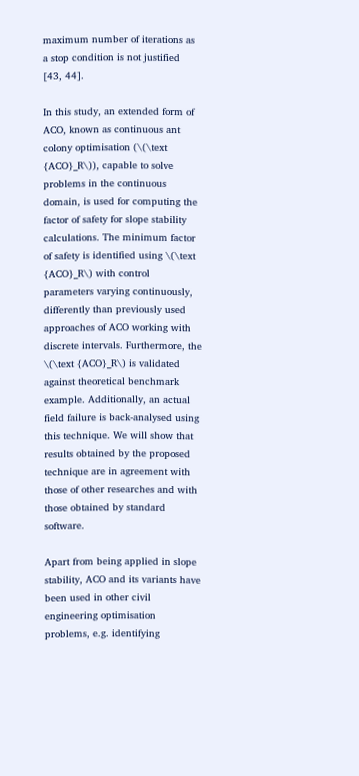maximum number of iterations as a stop condition is not justified [43, 44].

In this study, an extended form of ACO, known as continuous ant colony optimisation (\(\text {ACO}_R\)), capable to solve problems in the continuous domain, is used for computing the factor of safety for slope stability calculations. The minimum factor of safety is identified using \(\text {ACO}_R\) with control parameters varying continuously, differently than previously used approaches of ACO working with discrete intervals. Furthermore, the \(\text {ACO}_R\) is validated against theoretical benchmark example. Additionally, an actual field failure is back-analysed using this technique. We will show that results obtained by the proposed technique are in agreement with those of other researches and with those obtained by standard software.

Apart from being applied in slope stability, ACO and its variants have been used in other civil engineering optimisation problems, e.g. identifying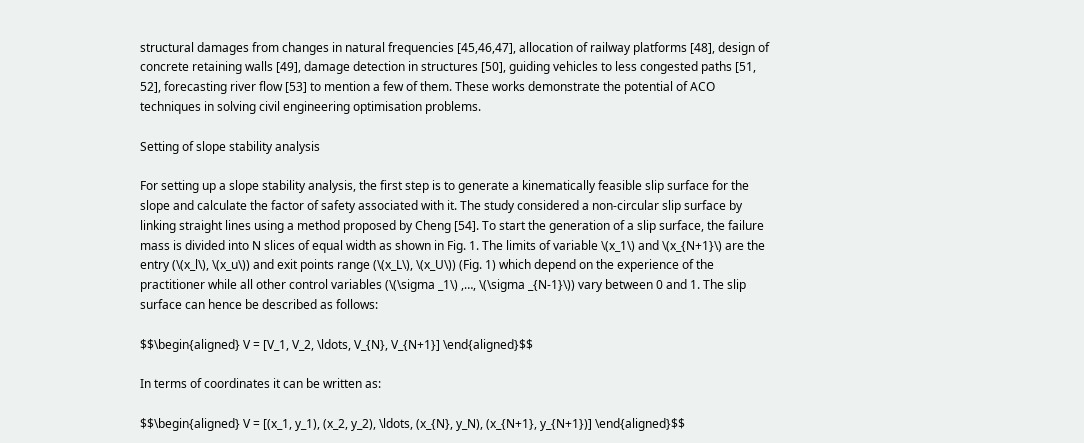structural damages from changes in natural frequencies [45,46,47], allocation of railway platforms [48], design of concrete retaining walls [49], damage detection in structures [50], guiding vehicles to less congested paths [51, 52], forecasting river flow [53] to mention a few of them. These works demonstrate the potential of ACO techniques in solving civil engineering optimisation problems.

Setting of slope stability analysis

For setting up a slope stability analysis, the first step is to generate a kinematically feasible slip surface for the slope and calculate the factor of safety associated with it. The study considered a non-circular slip surface by linking straight lines using a method proposed by Cheng [54]. To start the generation of a slip surface, the failure mass is divided into N slices of equal width as shown in Fig. 1. The limits of variable \(x_1\) and \(x_{N+1}\) are the entry (\(x_l\), \(x_u\)) and exit points range (\(x_L\), \(x_U\)) (Fig. 1) which depend on the experience of the practitioner while all other control variables (\(\sigma _1\) ,…, \(\sigma _{N-1}\)) vary between 0 and 1. The slip surface can hence be described as follows:

$$\begin{aligned} V = [V_1, V_2, \ldots, V_{N}, V_{N+1}] \end{aligned}$$

In terms of coordinates it can be written as:

$$\begin{aligned} V = [(x_1, y_1), (x_2, y_2), \ldots, (x_{N}, y_N), (x_{N+1}, y_{N+1})] \end{aligned}$$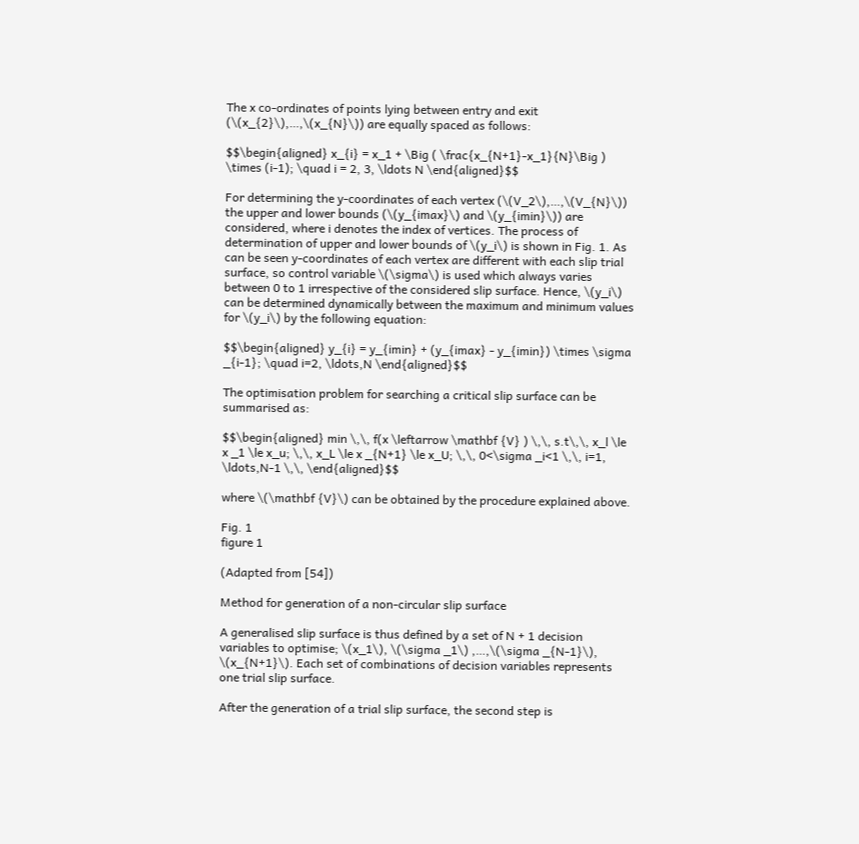The x co-ordinates of points lying between entry and exit (\(x_{2}\),…,\(x_{N}\)) are equally spaced as follows:

$$\begin{aligned} x_{i} = x_1 + \Big ( \frac{x_{N+1}-x_1}{N}\Big ) \times (i-1); \quad i = 2, 3, \ldots N \end{aligned}$$

For determining the y-coordinates of each vertex (\(V_2\),…,\(V_{N}\)) the upper and lower bounds (\(y_{imax}\) and \(y_{imin}\)) are considered, where i denotes the index of vertices. The process of determination of upper and lower bounds of \(y_i\) is shown in Fig. 1. As can be seen y-coordinates of each vertex are different with each slip trial surface, so control variable \(\sigma\) is used which always varies between 0 to 1 irrespective of the considered slip surface. Hence, \(y_i\) can be determined dynamically between the maximum and minimum values for \(y_i\) by the following equation:

$$\begin{aligned} y_{i} = y_{imin} + (y_{imax} - y_{imin}) \times \sigma _{i-1}; \quad i=2, \ldots,N \end{aligned}$$

The optimisation problem for searching a critical slip surface can be summarised as:

$$\begin{aligned} min \,\, f(x \leftarrow \mathbf {V} ) \,\, s.t\,\, x_l \le x _1 \le x_u; \,\, x_L \le x _{N+1} \le x_U; \,\, 0<\sigma _i<1 \,\, i=1, \ldots,N-1 \,\, \end{aligned}$$

where \(\mathbf {V}\) can be obtained by the procedure explained above.

Fig. 1
figure 1

(Adapted from [54])

Method for generation of a non-circular slip surface

A generalised slip surface is thus defined by a set of N + 1 decision variables to optimise; \(x_1\), \(\sigma _1\) ,…,\(\sigma _{N-1}\), \(x_{N+1}\). Each set of combinations of decision variables represents one trial slip surface.

After the generation of a trial slip surface, the second step is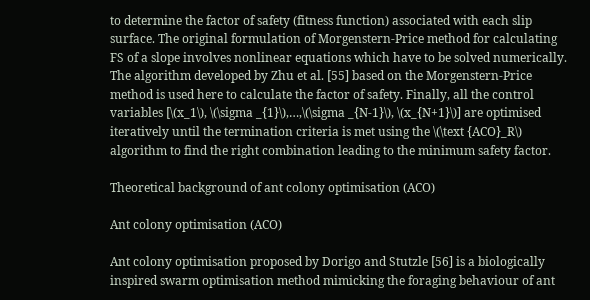to determine the factor of safety (fitness function) associated with each slip surface. The original formulation of Morgenstern-Price method for calculating FS of a slope involves nonlinear equations which have to be solved numerically. The algorithm developed by Zhu et al. [55] based on the Morgenstern-Price method is used here to calculate the factor of safety. Finally, all the control variables [\(x_1\), \(\sigma _{1}\),…,\(\sigma _{N-1}\), \(x_{N+1}\)] are optimised iteratively until the termination criteria is met using the \(\text {ACO}_R\) algorithm to find the right combination leading to the minimum safety factor.

Theoretical background of ant colony optimisation (ACO)

Ant colony optimisation (ACO)

Ant colony optimisation proposed by Dorigo and Stutzle [56] is a biologically inspired swarm optimisation method mimicking the foraging behaviour of ant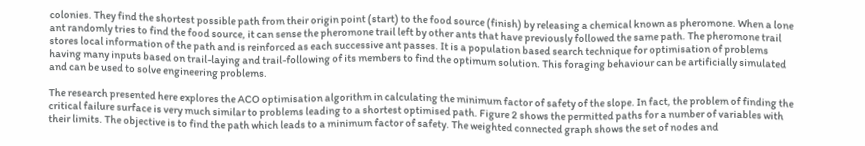colonies. They find the shortest possible path from their origin point (start) to the food source (finish) by releasing a chemical known as pheromone. When a lone ant randomly tries to find the food source, it can sense the pheromone trail left by other ants that have previously followed the same path. The pheromone trail stores local information of the path and is reinforced as each successive ant passes. It is a population based search technique for optimisation of problems having many inputs based on trail-laying and trail-following of its members to find the optimum solution. This foraging behaviour can be artificially simulated and can be used to solve engineering problems.

The research presented here explores the ACO optimisation algorithm in calculating the minimum factor of safety of the slope. In fact, the problem of finding the critical failure surface is very much similar to problems leading to a shortest optimised path. Figure 2 shows the permitted paths for a number of variables with their limits. The objective is to find the path which leads to a minimum factor of safety. The weighted connected graph shows the set of nodes and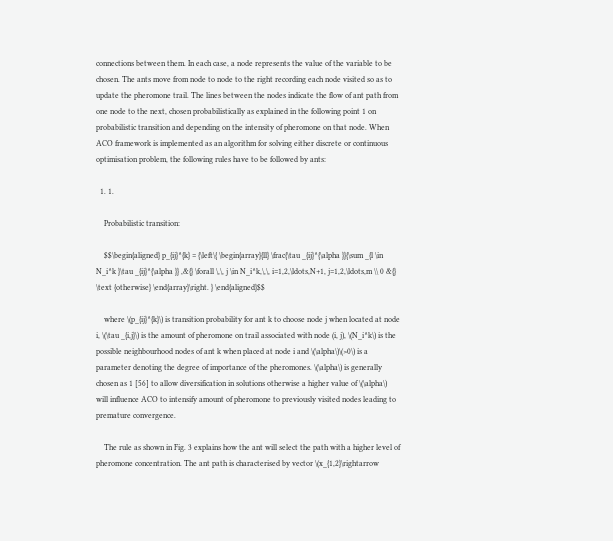connections between them. In each case, a node represents the value of the variable to be chosen. The ants move from node to node to the right recording each node visited so as to update the pheromone trail. The lines between the nodes indicate the flow of ant path from one node to the next, chosen probabilistically as explained in the following point 1 on probabilistic transition and depending on the intensity of pheromone on that node. When ACO framework is implemented as an algorithm for solving either discrete or continuous optimisation problem, the following rules have to be followed by ants:

  1. 1.

    Probabilistic transition:

    $$\begin{aligned} p_{ij}^{k} = {\left\{ \begin{array}{ll} \frac{\tau _{ij}^{\alpha }}{\sum _{l \in N_i^k }\tau _{ij}^{\alpha }} ,&{} \forall \,\, j \in N_i^k,\,\, i=1,2,\ldots,N+1, j=1,2,\ldots,m \\ 0 &{} \text {otherwise} \end{array}\right. } \end{aligned}$$

    where \(p_{ij}^{k}\) is transition probability for ant k to choose node j when located at node i, \(\tau _{i,j}\) is the amount of pheromone on trail associated with node (i, j), \(N_i^k\) is the possible neighbourhood nodes of ant k when placed at node i and \(\alpha\)\(>0\) is a parameter denoting the degree of importance of the pheromones. \(\alpha\) is generally chosen as 1 [56] to allow diversification in solutions otherwise a higher value of \(\alpha\) will influence ACO to intensify amount of pheromone to previously visited nodes leading to premature convergence.

    The rule as shown in Fig. 3 explains how the ant will select the path with a higher level of pheromone concentration. The ant path is characterised by vector \(x_{1,2}\rightarrow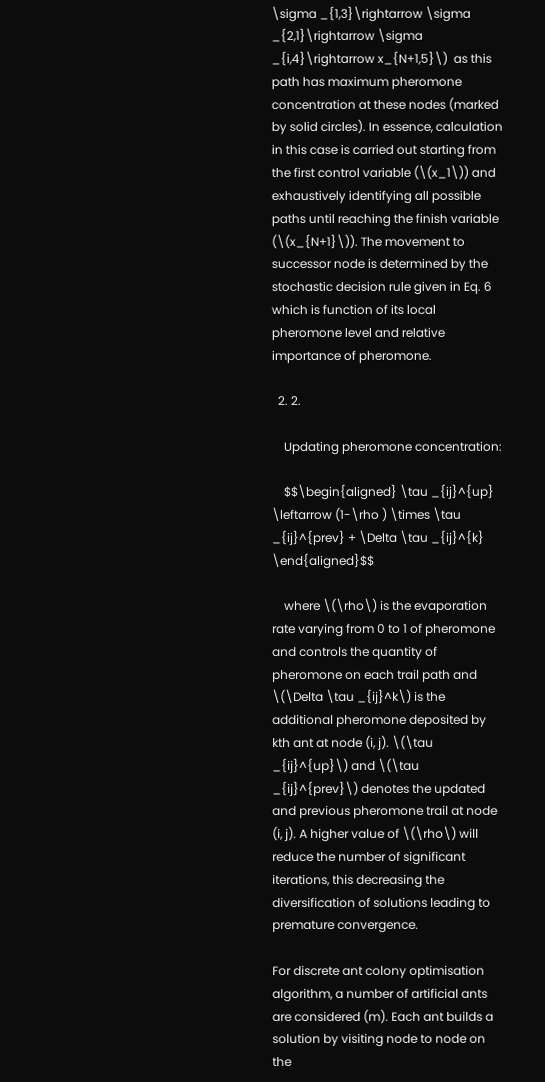\sigma _{1,3}\rightarrow \sigma _{2,1}\rightarrow \sigma _{i,4}\rightarrow x_{N+1,5}\)  as this path has maximum pheromone concentration at these nodes (marked by solid circles). In essence, calculation in this case is carried out starting from the first control variable (\(x_1\)) and exhaustively identifying all possible paths until reaching the finish variable (\(x_{N+1}\)). The movement to successor node is determined by the stochastic decision rule given in Eq. 6 which is function of its local pheromone level and relative importance of pheromone.

  2. 2.

    Updating pheromone concentration:

    $$\begin{aligned} \tau _{ij}^{up} \leftarrow (1-\rho ) \times \tau _{ij}^{prev} + \Delta \tau _{ij}^{k} \end{aligned}$$

    where \(\rho\) is the evaporation rate varying from 0 to 1 of pheromone and controls the quantity of pheromone on each trail path and \(\Delta \tau _{ij}^k\) is the additional pheromone deposited by kth ant at node (i, j). \(\tau _{ij}^{up}\) and \(\tau _{ij}^{prev}\) denotes the updated and previous pheromone trail at node (i, j). A higher value of \(\rho\) will reduce the number of significant iterations, this decreasing the diversification of solutions leading to premature convergence.

For discrete ant colony optimisation algorithm, a number of artificial ants are considered (m). Each ant builds a solution by visiting node to node on the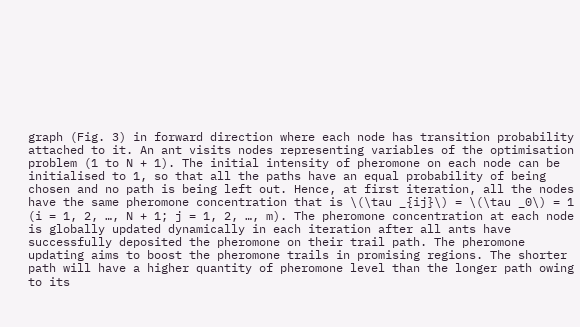graph (Fig. 3) in forward direction where each node has transition probability attached to it. An ant visits nodes representing variables of the optimisation problem (1 to N + 1). The initial intensity of pheromone on each node can be initialised to 1, so that all the paths have an equal probability of being chosen and no path is being left out. Hence, at first iteration, all the nodes have the same pheromone concentration that is \(\tau _{ij}\) = \(\tau _0\) = 1 (i = 1, 2, …, N + 1; j = 1, 2, …, m). The pheromone concentration at each node is globally updated dynamically in each iteration after all ants have successfully deposited the pheromone on their trail path. The pheromone updating aims to boost the pheromone trails in promising regions. The shorter path will have a higher quantity of pheromone level than the longer path owing to its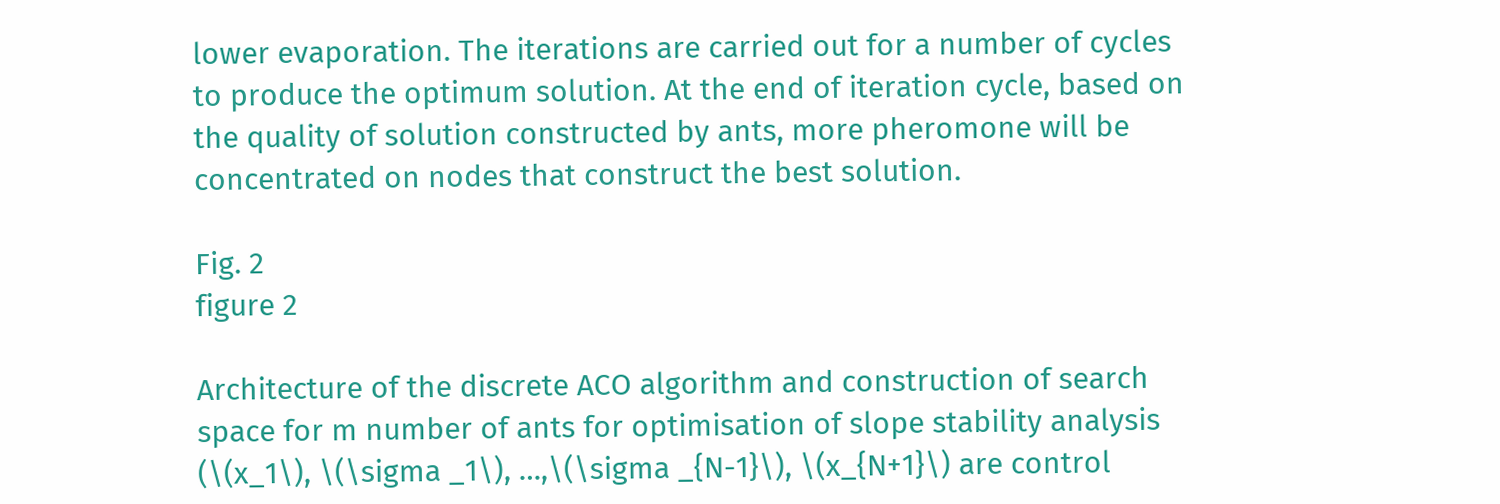lower evaporation. The iterations are carried out for a number of cycles to produce the optimum solution. At the end of iteration cycle, based on the quality of solution constructed by ants, more pheromone will be concentrated on nodes that construct the best solution.

Fig. 2
figure 2

Architecture of the discrete ACO algorithm and construction of search space for m number of ants for optimisation of slope stability analysis (\(x_1\), \(\sigma _1\), …,\(\sigma _{N-1}\), \(x_{N+1}\) are control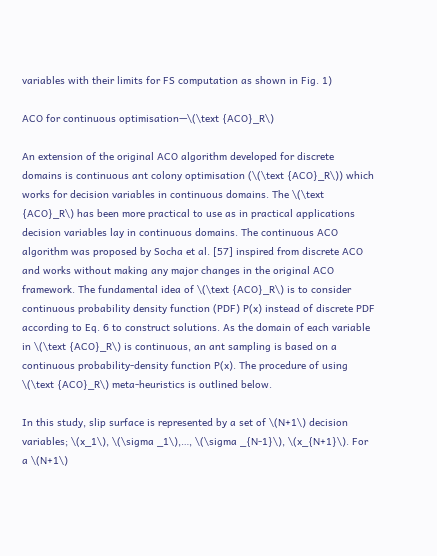variables with their limits for FS computation as shown in Fig. 1)

ACO for continuous optimisation—\(\text {ACO}_R\)

An extension of the original ACO algorithm developed for discrete domains is continuous ant colony optimisation (\(\text {ACO}_R\)) which works for decision variables in continuous domains. The \(\text {ACO}_R\) has been more practical to use as in practical applications decision variables lay in continuous domains. The continuous ACO algorithm was proposed by Socha et al. [57] inspired from discrete ACO and works without making any major changes in the original ACO framework. The fundamental idea of \(\text {ACO}_R\) is to consider continuous probability density function (PDF) P(x) instead of discrete PDF according to Eq. 6 to construct solutions. As the domain of each variable in \(\text {ACO}_R\) is continuous, an ant sampling is based on a continuous probability-density function P(x). The procedure of using \(\text {ACO}_R\) meta-heuristics is outlined below.

In this study, slip surface is represented by a set of \(N+1\) decision variables; \(x_1\), \(\sigma _1\),…, \(\sigma _{N-1}\), \(x_{N+1}\). For a \(N+1\)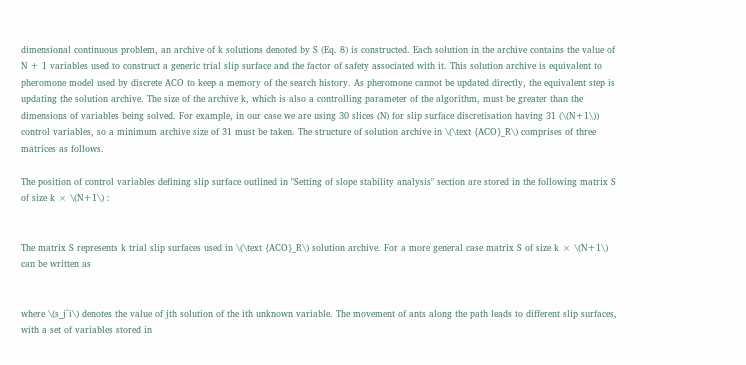dimensional continuous problem, an archive of k solutions denoted by S (Eq. 8) is constructed. Each solution in the archive contains the value of N + 1 variables used to construct a generic trial slip surface and the factor of safety associated with it. This solution archive is equivalent to pheromone model used by discrete ACO to keep a memory of the search history. As pheromone cannot be updated directly, the equivalent step is updating the solution archive. The size of the archive k, which is also a controlling parameter of the algorithm, must be greater than the dimensions of variables being solved. For example, in our case we are using 30 slices (N) for slip surface discretisation having 31 (\(N+1\)) control variables, so a minimum archive size of 31 must be taken. The structure of solution archive in \(\text {ACO}_R\) comprises of three matrices as follows.

The position of control variables defining slip surface outlined in "Setting of slope stability analysis" section are stored in the following matrix S of size k × \(N+1\) :


The matrix S represents k trial slip surfaces used in \(\text {ACO}_R\) solution archive. For a more general case matrix S of size k × \(N+1\) can be written as


where \(s_j^i\) denotes the value of jth solution of the ith unknown variable. The movement of ants along the path leads to different slip surfaces, with a set of variables stored in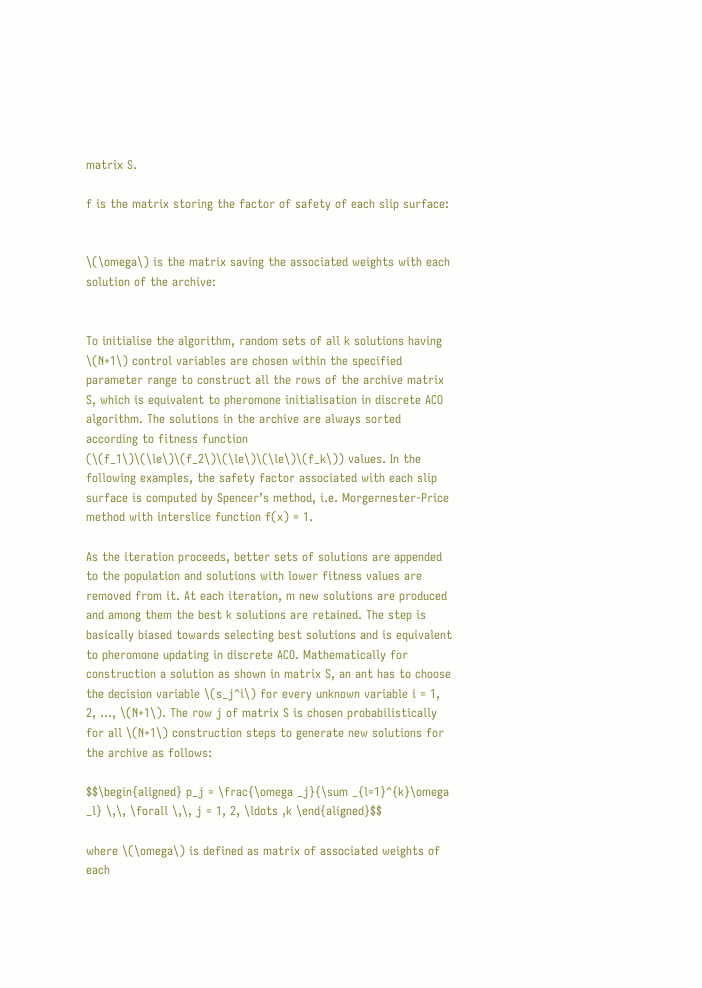matrix S.

f is the matrix storing the factor of safety of each slip surface:


\(\omega\) is the matrix saving the associated weights with each solution of the archive:


To initialise the algorithm, random sets of all k solutions having \(N+1\) control variables are chosen within the specified parameter range to construct all the rows of the archive matrix S, which is equivalent to pheromone initialisation in discrete ACO algorithm. The solutions in the archive are always sorted according to fitness function (\(f_1\)\(\le\)\(f_2\)\(\le\)\(\le\)\(f_k\)) values. In the following examples, the safety factor associated with each slip surface is computed by Spencer’s method, i.e. Morgernester-Price method with interslice function f(x) = 1.

As the iteration proceeds, better sets of solutions are appended to the population and solutions with lower fitness values are removed from it. At each iteration, m new solutions are produced and among them the best k solutions are retained. The step is basically biased towards selecting best solutions and is equivalent to pheromone updating in discrete ACO. Mathematically for construction a solution as shown in matrix S, an ant has to choose the decision variable \(s_j^i\) for every unknown variable i = 1, 2, ..., \(N+1\). The row j of matrix S is chosen probabilistically for all \(N+1\) construction steps to generate new solutions for the archive as follows:

$$\begin{aligned} p_j = \frac{\omega _j}{\sum _{l=1}^{k}\omega _l} \,\, \forall \,\, j = 1, 2, \ldots ,k \end{aligned}$$

where \(\omega\) is defined as matrix of associated weights of each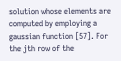solution whose elements are computed by employing a gaussian function [57]. For the jth row of the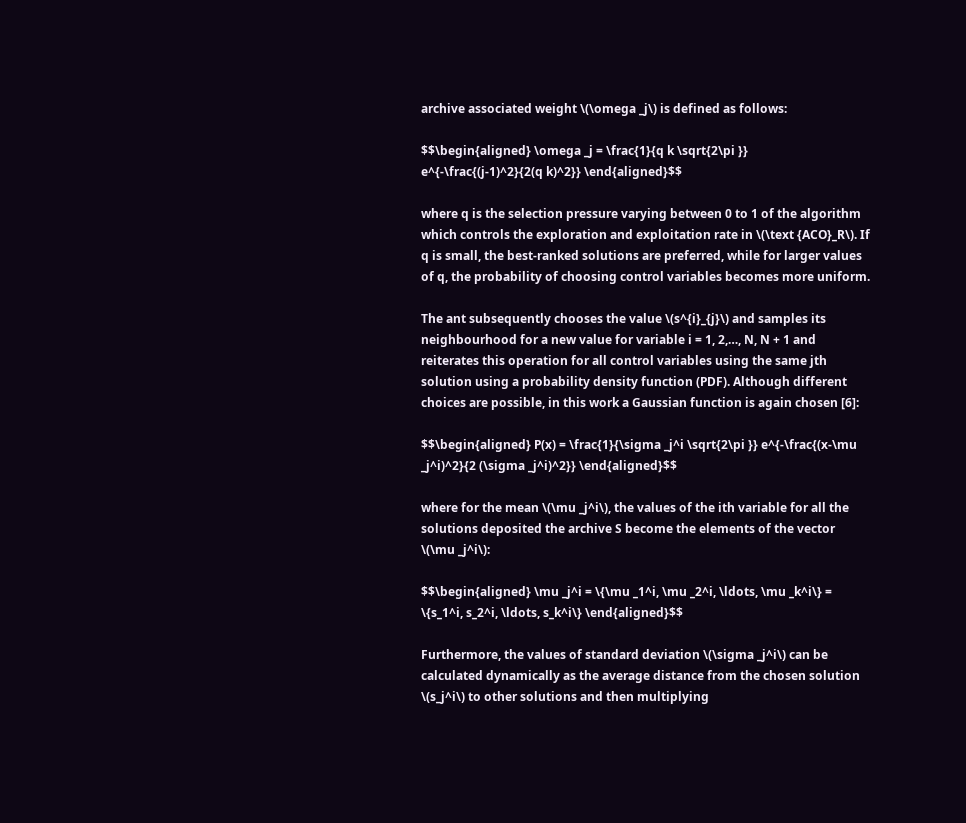archive associated weight \(\omega _j\) is defined as follows:

$$\begin{aligned} \omega _j = \frac{1}{q k \sqrt{2\pi }} e^{-\frac{(j-1)^2}{2(q k)^2}} \end{aligned}$$

where q is the selection pressure varying between 0 to 1 of the algorithm which controls the exploration and exploitation rate in \(\text {ACO}_R\). If q is small, the best-ranked solutions are preferred, while for larger values of q, the probability of choosing control variables becomes more uniform.

The ant subsequently chooses the value \(s^{i}_{j}\) and samples its neighbourhood for a new value for variable i = 1, 2,…, N, N + 1 and reiterates this operation for all control variables using the same jth solution using a probability density function (PDF). Although different choices are possible, in this work a Gaussian function is again chosen [6]:

$$\begin{aligned} P(x) = \frac{1}{\sigma _j^i \sqrt{2\pi }} e^{-\frac{(x-\mu _j^i)^2}{2 (\sigma _j^i)^2}} \end{aligned}$$

where for the mean \(\mu _j^i\), the values of the ith variable for all the solutions deposited the archive S become the elements of the vector \(\mu _j^i\):

$$\begin{aligned} \mu _j^i = \{\mu _1^i, \mu _2^i, \ldots, \mu _k^i\} = \{s_1^i, s_2^i, \ldots, s_k^i\} \end{aligned}$$

Furthermore, the values of standard deviation \(\sigma _j^i\) can be calculated dynamically as the average distance from the chosen solution \(s_j^i\) to other solutions and then multiplying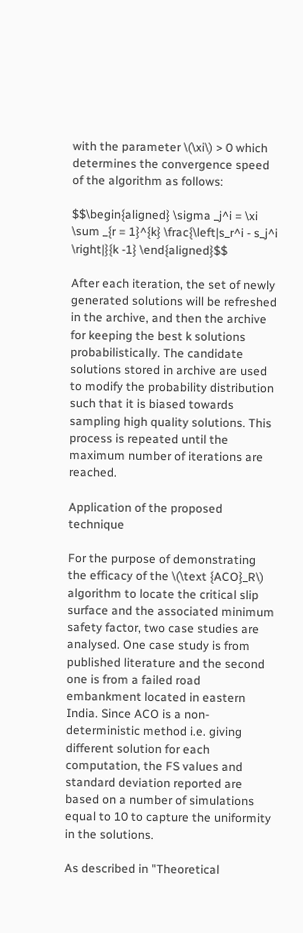with the parameter \(\xi\) > 0 which determines the convergence speed of the algorithm as follows:

$$\begin{aligned} \sigma _j^i = \xi \sum _{r = 1}^{k} \frac{\left|s_r^i - s_j^i \right|}{k -1} \end{aligned}$$

After each iteration, the set of newly generated solutions will be refreshed in the archive, and then the archive for keeping the best k solutions probabilistically. The candidate solutions stored in archive are used to modify the probability distribution such that it is biased towards sampling high quality solutions. This process is repeated until the maximum number of iterations are reached.

Application of the proposed technique

For the purpose of demonstrating the efficacy of the \(\text {ACO}_R\) algorithm to locate the critical slip surface and the associated minimum safety factor, two case studies are analysed. One case study is from published literature and the second one is from a failed road embankment located in eastern India. Since ACO is a non-deterministic method i.e. giving different solution for each computation, the FS values and standard deviation reported are based on a number of simulations equal to 10 to capture the uniformity in the solutions.

As described in "Theoretical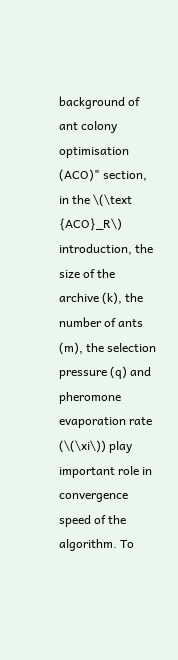background of ant colony optimisation (ACO)" section, in the \(\text {ACO}_R\) introduction, the size of the archive (k), the number of ants (m), the selection pressure (q) and pheromone evaporation rate (\(\xi\)) play important role in convergence speed of the algorithm. To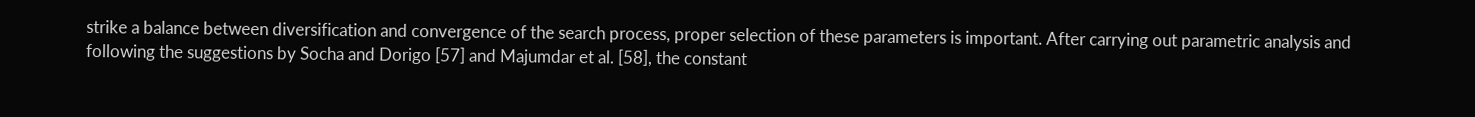strike a balance between diversification and convergence of the search process, proper selection of these parameters is important. After carrying out parametric analysis and following the suggestions by Socha and Dorigo [57] and Majumdar et al. [58], the constant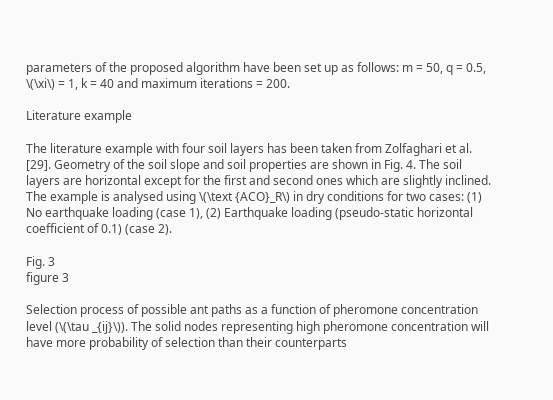parameters of the proposed algorithm have been set up as follows: m = 50, q = 0.5, \(\xi\) = 1, k = 40 and maximum iterations = 200.

Literature example

The literature example with four soil layers has been taken from Zolfaghari et al. [29]. Geometry of the soil slope and soil properties are shown in Fig. 4. The soil layers are horizontal except for the first and second ones which are slightly inclined. The example is analysed using \(\text {ACO}_R\) in dry conditions for two cases: (1) No earthquake loading (case 1), (2) Earthquake loading (pseudo-static horizontal coefficient of 0.1) (case 2).

Fig. 3
figure 3

Selection process of possible ant paths as a function of pheromone concentration level (\(\tau _{ij}\)). The solid nodes representing high pheromone concentration will have more probability of selection than their counterparts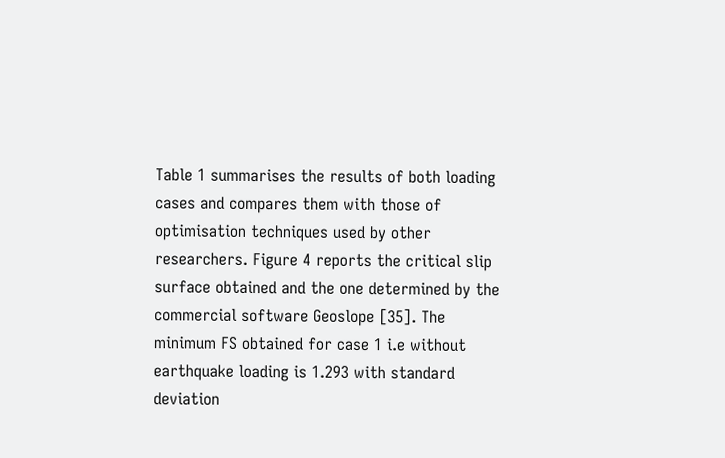Table 1 summarises the results of both loading cases and compares them with those of optimisation techniques used by other researchers. Figure 4 reports the critical slip surface obtained and the one determined by the commercial software Geoslope [35]. The minimum FS obtained for case 1 i.e without earthquake loading is 1.293 with standard deviation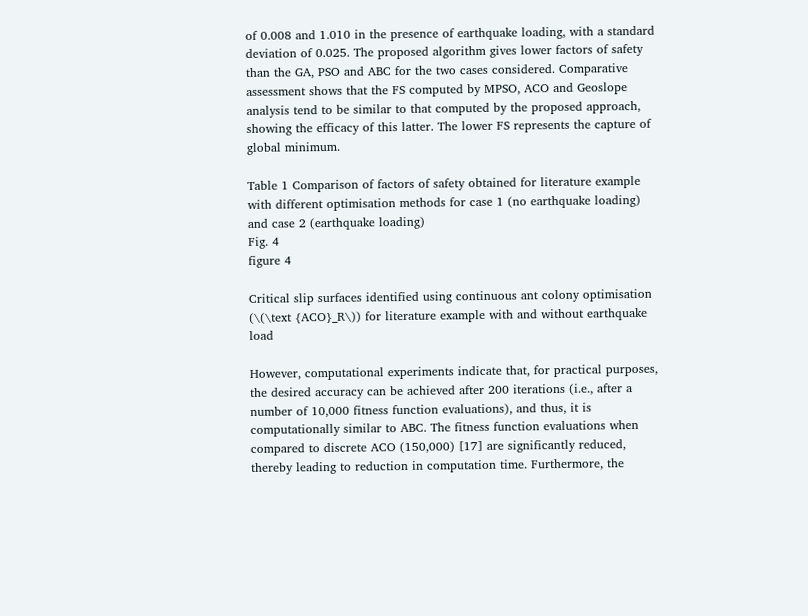of 0.008 and 1.010 in the presence of earthquake loading, with a standard deviation of 0.025. The proposed algorithm gives lower factors of safety than the GA, PSO and ABC for the two cases considered. Comparative assessment shows that the FS computed by MPSO, ACO and Geoslope analysis tend to be similar to that computed by the proposed approach, showing the efficacy of this latter. The lower FS represents the capture of global minimum.

Table 1 Comparison of factors of safety obtained for literature example with different optimisation methods for case 1 (no earthquake loading) and case 2 (earthquake loading)
Fig. 4
figure 4

Critical slip surfaces identified using continuous ant colony optimisation (\(\text {ACO}_R\)) for literature example with and without earthquake load

However, computational experiments indicate that, for practical purposes, the desired accuracy can be achieved after 200 iterations (i.e., after a number of 10,000 fitness function evaluations), and thus, it is computationally similar to ABC. The fitness function evaluations when compared to discrete ACO (150,000) [17] are significantly reduced, thereby leading to reduction in computation time. Furthermore, the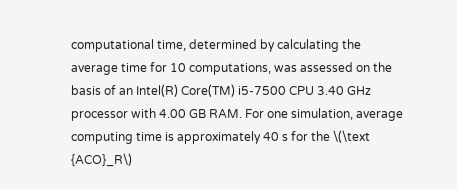computational time, determined by calculating the average time for 10 computations, was assessed on the basis of an Intel(R) Core(TM) i5-7500 CPU 3.40 GHz processor with 4.00 GB RAM. For one simulation, average computing time is approximately 40 s for the \(\text {ACO}_R\)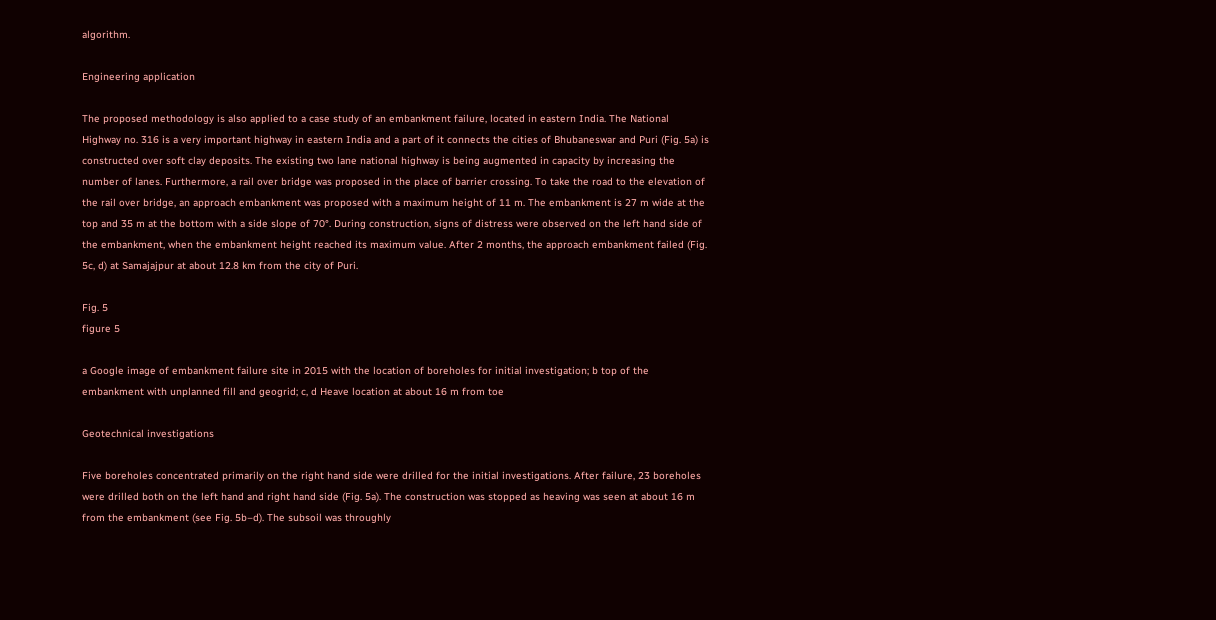algorithm.

Engineering application

The proposed methodology is also applied to a case study of an embankment failure, located in eastern India. The National Highway no. 316 is a very important highway in eastern India and a part of it connects the cities of Bhubaneswar and Puri (Fig. 5a) is constructed over soft clay deposits. The existing two lane national highway is being augmented in capacity by increasing the number of lanes. Furthermore, a rail over bridge was proposed in the place of barrier crossing. To take the road to the elevation of the rail over bridge, an approach embankment was proposed with a maximum height of 11 m. The embankment is 27 m wide at the top and 35 m at the bottom with a side slope of 70°. During construction, signs of distress were observed on the left hand side of the embankment, when the embankment height reached its maximum value. After 2 months, the approach embankment failed (Fig. 5c, d) at Samajajpur at about 12.8 km from the city of Puri.

Fig. 5
figure 5

a Google image of embankment failure site in 2015 with the location of boreholes for initial investigation; b top of the embankment with unplanned fill and geogrid; c, d Heave location at about 16 m from toe

Geotechnical investigations

Five boreholes concentrated primarily on the right hand side were drilled for the initial investigations. After failure, 23 boreholes were drilled both on the left hand and right hand side (Fig. 5a). The construction was stopped as heaving was seen at about 16 m from the embankment (see Fig. 5b–d). The subsoil was throughly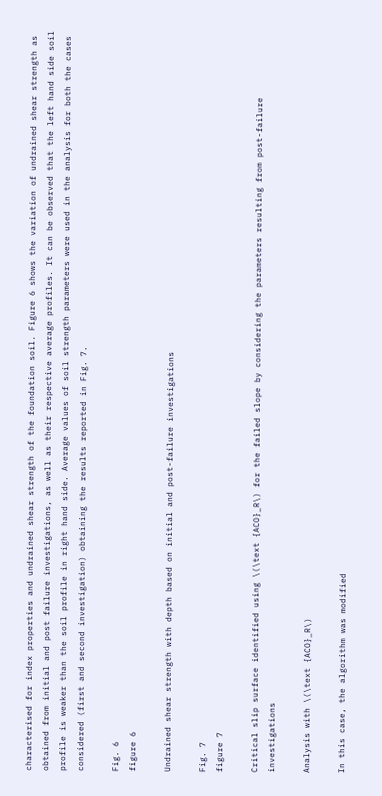characterised for index properties and undrained shear strength of the foundation soil. Figure 6 shows the variation of undrained shear strength as obtained from initial and post failure investigations, as well as their respective average profiles. It can be observed that the left hand side soil profile is weaker than the soil profile in right hand side. Average values of soil strength parameters were used in the analysis for both the cases considered (first and second investigation) obtaining the results reported in Fig. 7.

Fig. 6
figure 6

Undrained shear strength with depth based on initial and post-failure investigations

Fig. 7
figure 7

Critical slip surface identified using \(\text {ACO}_R\) for the failed slope by considering the parameters resulting from post-failure investigations

Analysis with \(\text {ACO}_R\)

In this case, the algorithm was modified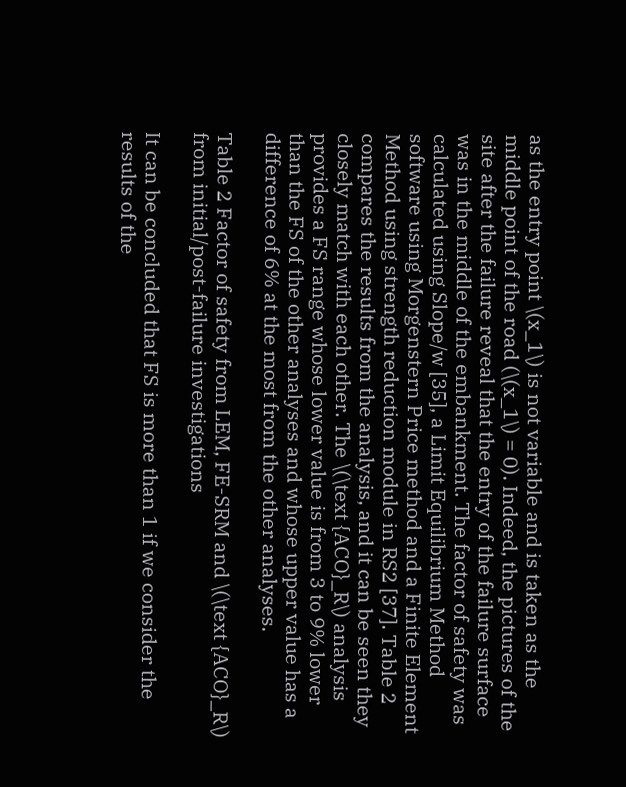as the entry point \(x_1\) is not variable and is taken as the middle point of the road (\(x_1\) = 0). Indeed, the pictures of the site after the failure reveal that the entry of the failure surface was in the middle of the embankment. The factor of safety was calculated using Slope/w [35], a Limit Equilibrium Method software using Morgenstern Price method and a Finite Element Method using strength reduction module in RS2 [37]. Table 2 compares the results from the analysis, and it can be seen they closely match with each other. The \(\text {ACO}_R\) analysis provides a FS range whose lower value is from 3 to 9% lower than the FS of the other analyses and whose upper value has a difference of 6% at the most from the other analyses.

Table 2 Factor of safety from LEM, FE-SRM and \(\text {ACO}_R\) from initial/post-failure investigations

It can be concluded that FS is more than 1 if we consider the results of the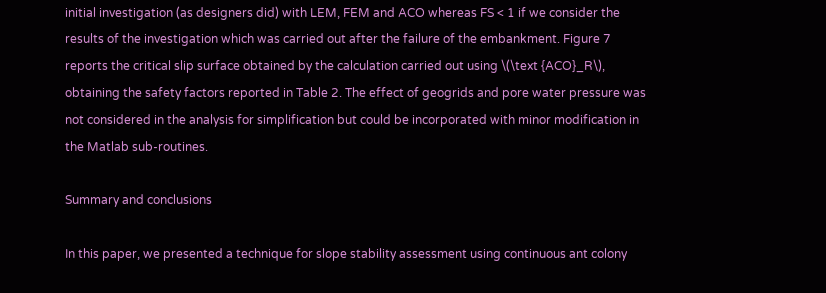initial investigation (as designers did) with LEM, FEM and ACO whereas FS < 1 if we consider the results of the investigation which was carried out after the failure of the embankment. Figure 7 reports the critical slip surface obtained by the calculation carried out using \(\text {ACO}_R\), obtaining the safety factors reported in Table 2. The effect of geogrids and pore water pressure was not considered in the analysis for simplification but could be incorporated with minor modification in the Matlab sub-routines.

Summary and conclusions

In this paper, we presented a technique for slope stability assessment using continuous ant colony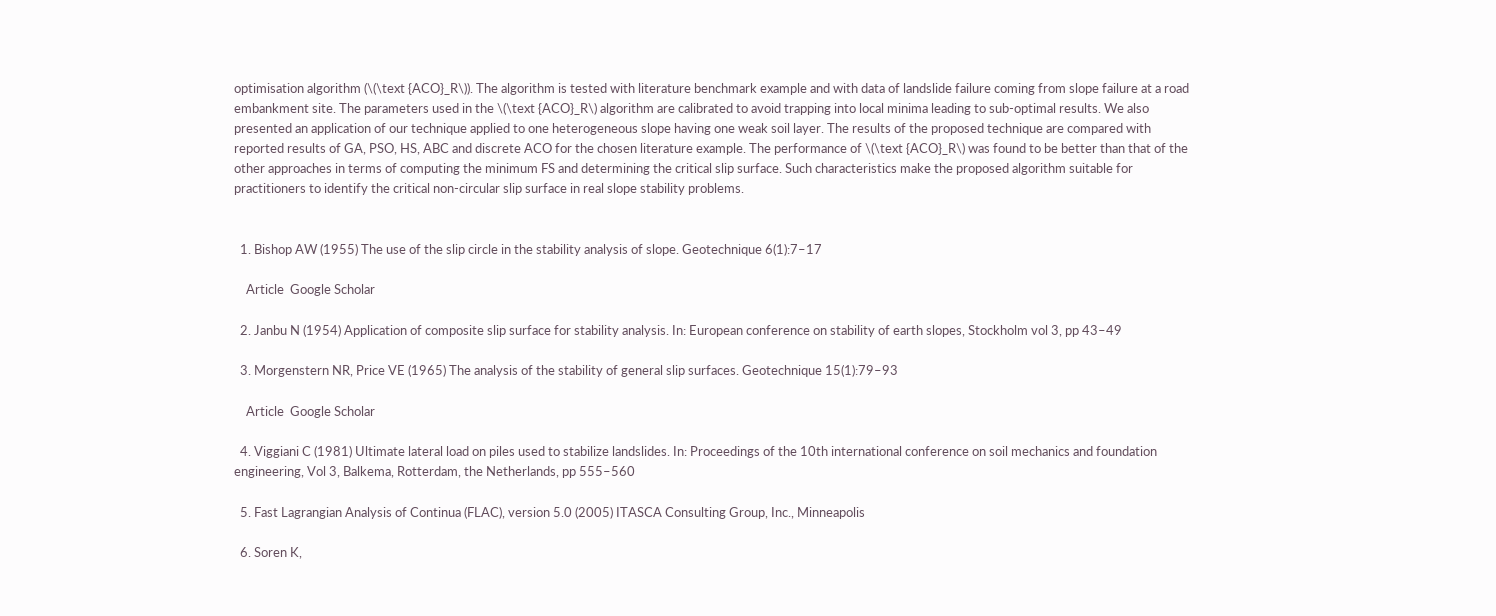optimisation algorithm (\(\text {ACO}_R\)). The algorithm is tested with literature benchmark example and with data of landslide failure coming from slope failure at a road embankment site. The parameters used in the \(\text {ACO}_R\) algorithm are calibrated to avoid trapping into local minima leading to sub-optimal results. We also presented an application of our technique applied to one heterogeneous slope having one weak soil layer. The results of the proposed technique are compared with reported results of GA, PSO, HS, ABC and discrete ACO for the chosen literature example. The performance of \(\text {ACO}_R\) was found to be better than that of the other approaches in terms of computing the minimum FS and determining the critical slip surface. Such characteristics make the proposed algorithm suitable for practitioners to identify the critical non-circular slip surface in real slope stability problems.


  1. Bishop AW (1955) The use of the slip circle in the stability analysis of slope. Geotechnique 6(1):7–17

    Article  Google Scholar

  2. Janbu N (1954) Application of composite slip surface for stability analysis. In: European conference on stability of earth slopes, Stockholm vol 3, pp 43–49

  3. Morgenstern NR, Price VE (1965) The analysis of the stability of general slip surfaces. Geotechnique 15(1):79–93

    Article  Google Scholar

  4. Viggiani C (1981) Ultimate lateral load on piles used to stabilize landslides. In: Proceedings of the 10th international conference on soil mechanics and foundation engineering, Vol 3, Balkema, Rotterdam, the Netherlands, pp 555–560

  5. Fast Lagrangian Analysis of Continua (FLAC), version 5.0 (2005) ITASCA Consulting Group, Inc., Minneapolis

  6. Soren K,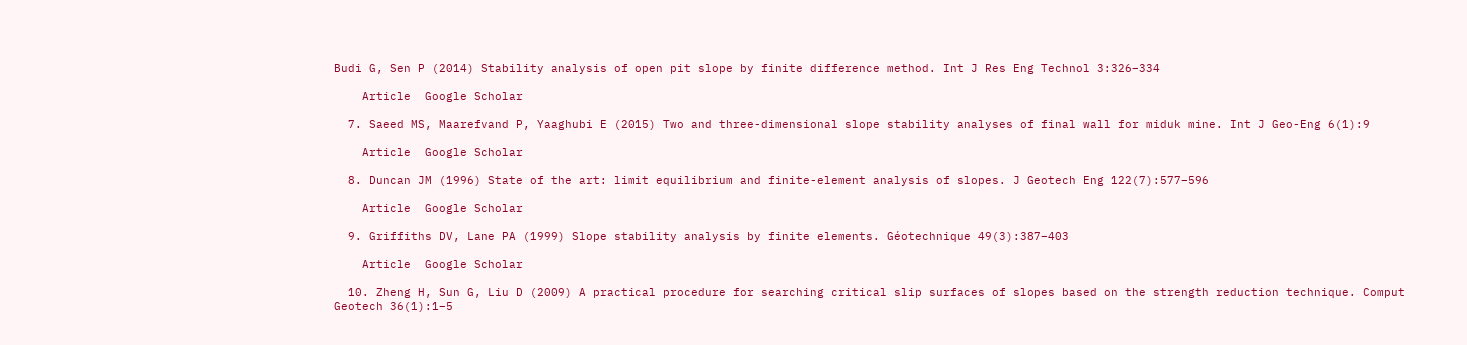Budi G, Sen P (2014) Stability analysis of open pit slope by finite difference method. Int J Res Eng Technol 3:326–334

    Article  Google Scholar

  7. Saeed MS, Maarefvand P, Yaaghubi E (2015) Two and three-dimensional slope stability analyses of final wall for miduk mine. Int J Geo-Eng 6(1):9

    Article  Google Scholar

  8. Duncan JM (1996) State of the art: limit equilibrium and finite-element analysis of slopes. J Geotech Eng 122(7):577–596

    Article  Google Scholar

  9. Griffiths DV, Lane PA (1999) Slope stability analysis by finite elements. Géotechnique 49(3):387–403

    Article  Google Scholar

  10. Zheng H, Sun G, Liu D (2009) A practical procedure for searching critical slip surfaces of slopes based on the strength reduction technique. Comput Geotech 36(1):1–5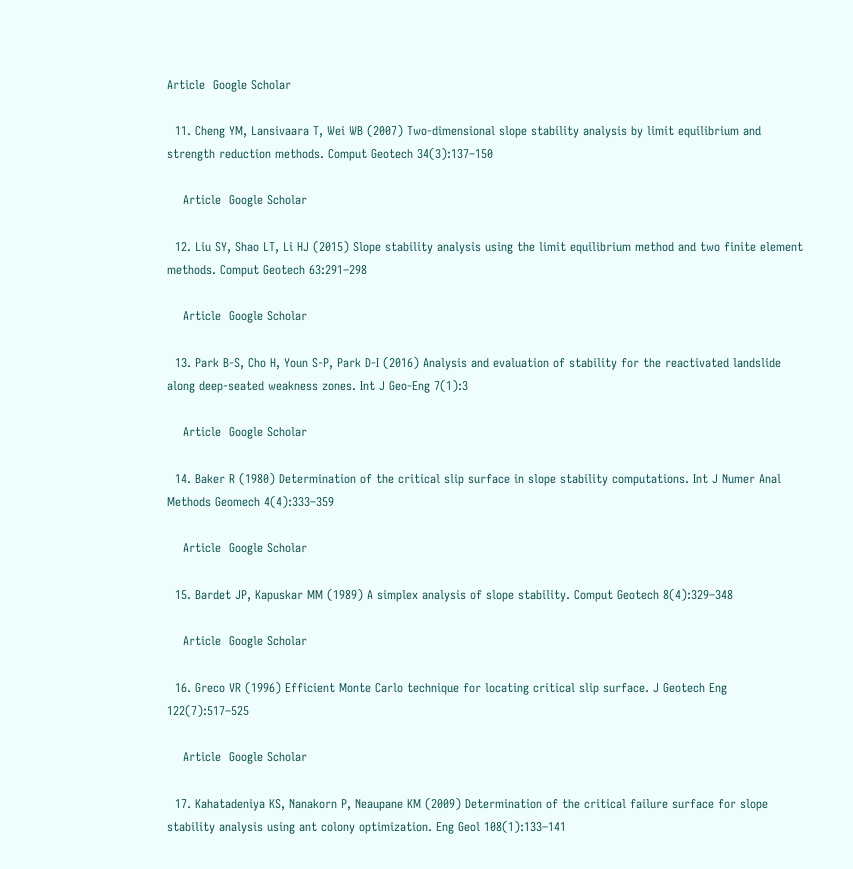Article  Google Scholar

  11. Cheng YM, Lansivaara T, Wei WB (2007) Two-dimensional slope stability analysis by limit equilibrium and strength reduction methods. Comput Geotech 34(3):137–150

    Article  Google Scholar

  12. Liu SY, Shao LT, Li HJ (2015) Slope stability analysis using the limit equilibrium method and two finite element methods. Comput Geotech 63:291–298

    Article  Google Scholar

  13. Park B-S, Cho H, Youn S-P, Park D-I (2016) Analysis and evaluation of stability for the reactivated landslide along deep-seated weakness zones. Int J Geo-Eng 7(1):3

    Article  Google Scholar

  14. Baker R (1980) Determination of the critical slip surface in slope stability computations. Int J Numer Anal Methods Geomech 4(4):333–359

    Article  Google Scholar

  15. Bardet JP, Kapuskar MM (1989) A simplex analysis of slope stability. Comput Geotech 8(4):329–348

    Article  Google Scholar

  16. Greco VR (1996) Efficient Monte Carlo technique for locating critical slip surface. J Geotech Eng 122(7):517–525

    Article  Google Scholar

  17. Kahatadeniya KS, Nanakorn P, Neaupane KM (2009) Determination of the critical failure surface for slope stability analysis using ant colony optimization. Eng Geol 108(1):133–141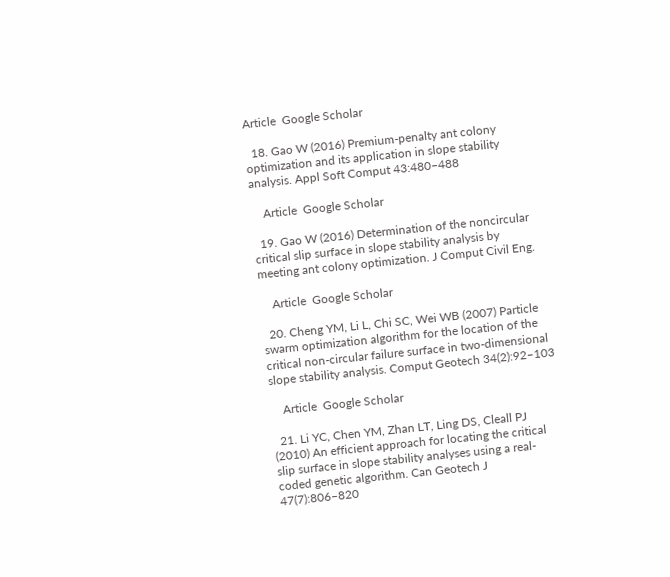Article  Google Scholar

  18. Gao W (2016) Premium-penalty ant colony optimization and its application in slope stability analysis. Appl Soft Comput 43:480–488

    Article  Google Scholar

  19. Gao W (2016) Determination of the noncircular critical slip surface in slope stability analysis by meeting ant colony optimization. J Comput Civil Eng.

    Article  Google Scholar

  20. Cheng YM, Li L, Chi SC, Wei WB (2007) Particle swarm optimization algorithm for the location of the critical non-circular failure surface in two-dimensional slope stability analysis. Comput Geotech 34(2):92–103

    Article  Google Scholar

  21. Li YC, Chen YM, Zhan LT, Ling DS, Cleall PJ (2010) An efficient approach for locating the critical slip surface in slope stability analyses using a real-coded genetic algorithm. Can Geotech J 47(7):806–820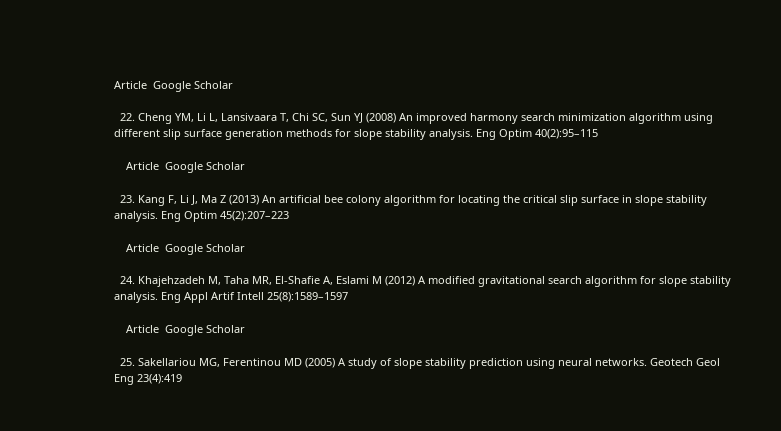Article  Google Scholar

  22. Cheng YM, Li L, Lansivaara T, Chi SC, Sun YJ (2008) An improved harmony search minimization algorithm using different slip surface generation methods for slope stability analysis. Eng Optim 40(2):95–115

    Article  Google Scholar

  23. Kang F, Li J, Ma Z (2013) An artificial bee colony algorithm for locating the critical slip surface in slope stability analysis. Eng Optim 45(2):207–223

    Article  Google Scholar

  24. Khajehzadeh M, Taha MR, El-Shafie A, Eslami M (2012) A modified gravitational search algorithm for slope stability analysis. Eng Appl Artif Intell 25(8):1589–1597

    Article  Google Scholar

  25. Sakellariou MG, Ferentinou MD (2005) A study of slope stability prediction using neural networks. Geotech Geol Eng 23(4):419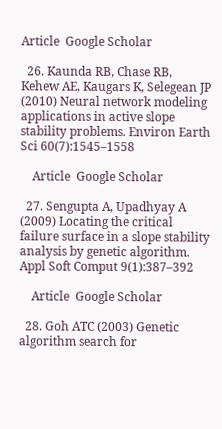Article  Google Scholar

  26. Kaunda RB, Chase RB, Kehew AE, Kaugars K, Selegean JP (2010) Neural network modeling applications in active slope stability problems. Environ Earth Sci 60(7):1545–1558

    Article  Google Scholar

  27. Sengupta A, Upadhyay A (2009) Locating the critical failure surface in a slope stability analysis by genetic algorithm. Appl Soft Comput 9(1):387–392

    Article  Google Scholar

  28. Goh ATC (2003) Genetic algorithm search for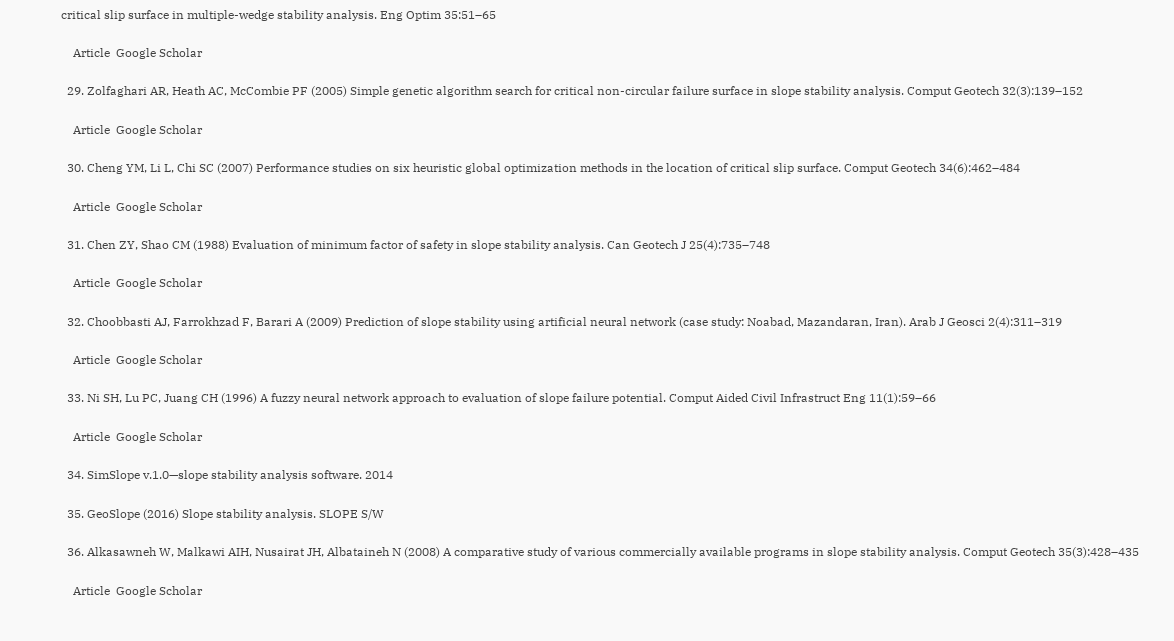critical slip surface in multiple-wedge stability analysis. Eng Optim 35:51–65

    Article  Google Scholar

  29. Zolfaghari AR, Heath AC, McCombie PF (2005) Simple genetic algorithm search for critical non-circular failure surface in slope stability analysis. Comput Geotech 32(3):139–152

    Article  Google Scholar

  30. Cheng YM, Li L, Chi SC (2007) Performance studies on six heuristic global optimization methods in the location of critical slip surface. Comput Geotech 34(6):462–484

    Article  Google Scholar

  31. Chen ZY, Shao CM (1988) Evaluation of minimum factor of safety in slope stability analysis. Can Geotech J 25(4):735–748

    Article  Google Scholar

  32. Choobbasti AJ, Farrokhzad F, Barari A (2009) Prediction of slope stability using artificial neural network (case study: Noabad, Mazandaran, Iran). Arab J Geosci 2(4):311–319

    Article  Google Scholar

  33. Ni SH, Lu PC, Juang CH (1996) A fuzzy neural network approach to evaluation of slope failure potential. Comput Aided Civil Infrastruct Eng 11(1):59–66

    Article  Google Scholar

  34. SimSlope v.1.0—slope stability analysis software. 2014

  35. GeoSlope (2016) Slope stability analysis. SLOPE S/W

  36. Alkasawneh W, Malkawi AIH, Nusairat JH, Albataineh N (2008) A comparative study of various commercially available programs in slope stability analysis. Comput Geotech 35(3):428–435

    Article  Google Scholar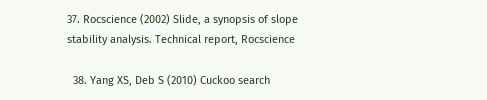37. Rocscience (2002) Slide, a synopsis of slope stability analysis. Technical report, Rocscience

  38. Yang XS, Deb S (2010) Cuckoo search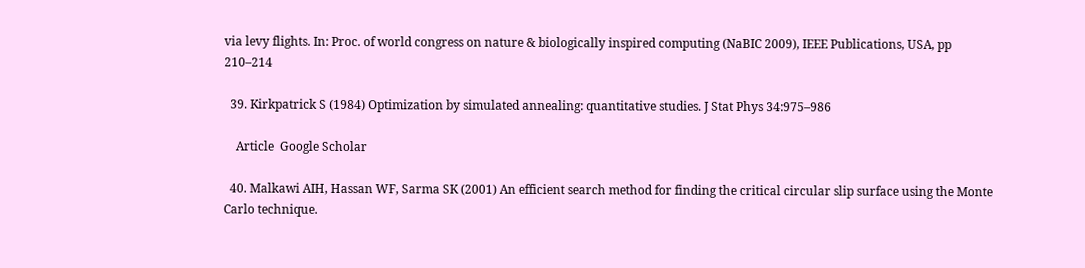via levy flights. In: Proc. of world congress on nature & biologically inspired computing (NaBIC 2009), IEEE Publications, USA, pp 210–214

  39. Kirkpatrick S (1984) Optimization by simulated annealing: quantitative studies. J Stat Phys 34:975–986

    Article  Google Scholar

  40. Malkawi AIH, Hassan WF, Sarma SK (2001) An efficient search method for finding the critical circular slip surface using the Monte Carlo technique.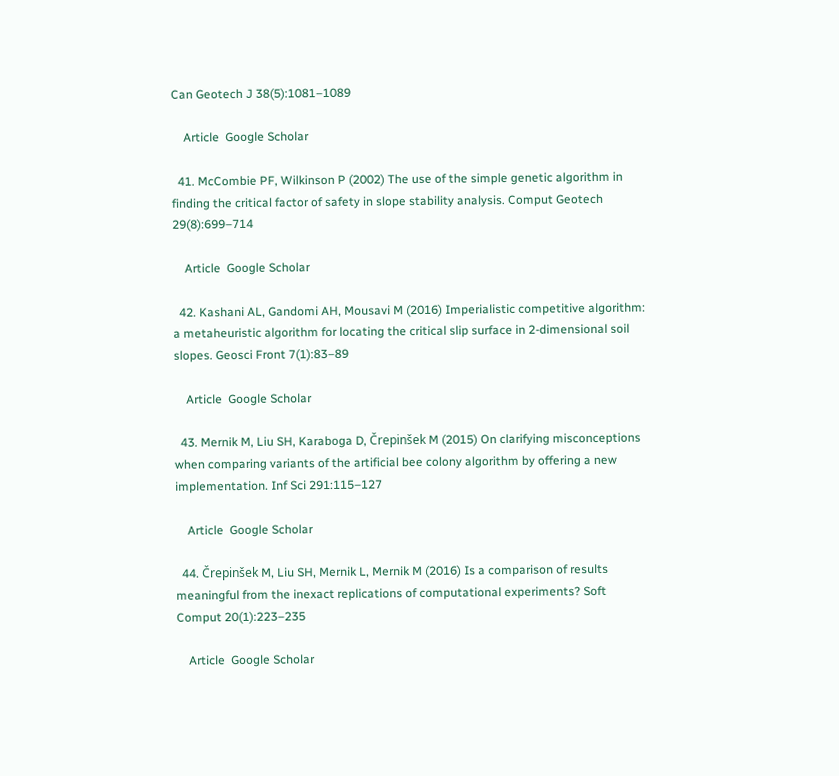Can Geotech J 38(5):1081–1089

    Article  Google Scholar

  41. McCombie PF, Wilkinson P (2002) The use of the simple genetic algorithm in finding the critical factor of safety in slope stability analysis. Comput Geotech 29(8):699–714

    Article  Google Scholar

  42. Kashani AL, Gandomi AH, Mousavi M (2016) Imperialistic competitive algorithm: a metaheuristic algorithm for locating the critical slip surface in 2-dimensional soil slopes. Geosci Front 7(1):83–89

    Article  Google Scholar

  43. Mernik M, Liu SH, Karaboga D, Črepinšek M (2015) On clarifying misconceptions when comparing variants of the artificial bee colony algorithm by offering a new implementation. Inf Sci 291:115–127

    Article  Google Scholar

  44. Črepinšek M, Liu SH, Mernik L, Mernik M (2016) Is a comparison of results meaningful from the inexact replications of computational experiments? Soft Comput 20(1):223–235

    Article  Google Scholar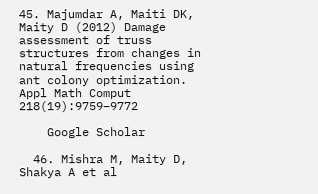45. Majumdar A, Maiti DK, Maity D (2012) Damage assessment of truss structures from changes in natural frequencies using ant colony optimization. Appl Math Comput 218(19):9759–9772

    Google Scholar

  46. Mishra M, Maity D, Shakya A et al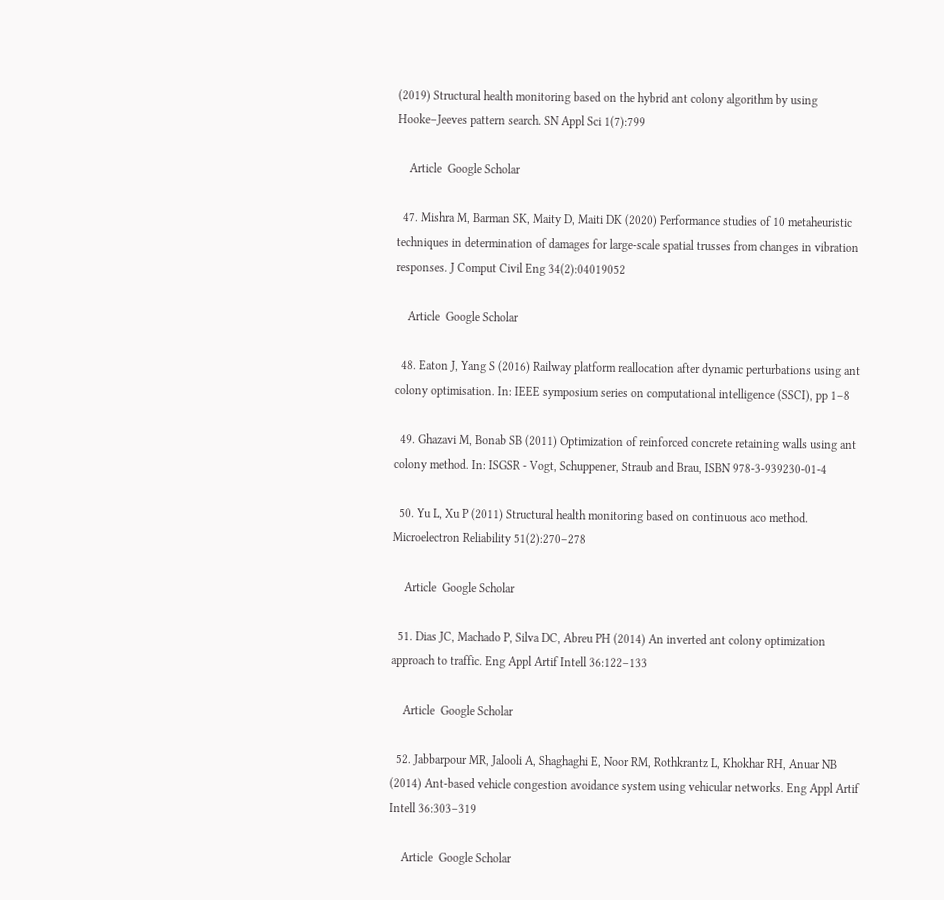(2019) Structural health monitoring based on the hybrid ant colony algorithm by using Hooke–Jeeves pattern search. SN Appl Sci 1(7):799

    Article  Google Scholar

  47. Mishra M, Barman SK, Maity D, Maiti DK (2020) Performance studies of 10 metaheuristic techniques in determination of damages for large-scale spatial trusses from changes in vibration responses. J Comput Civil Eng 34(2):04019052

    Article  Google Scholar

  48. Eaton J, Yang S (2016) Railway platform reallocation after dynamic perturbations using ant colony optimisation. In: IEEE symposium series on computational intelligence (SSCI), pp 1–8

  49. Ghazavi M, Bonab SB (2011) Optimization of reinforced concrete retaining walls using ant colony method. In: ISGSR - Vogt, Schuppener, Straub and Brau, ISBN 978-3-939230-01-4

  50. Yu L, Xu P (2011) Structural health monitoring based on continuous aco method. Microelectron Reliability 51(2):270–278

    Article  Google Scholar

  51. Dias JC, Machado P, Silva DC, Abreu PH (2014) An inverted ant colony optimization approach to traffic. Eng Appl Artif Intell 36:122–133

    Article  Google Scholar

  52. Jabbarpour MR, Jalooli A, Shaghaghi E, Noor RM, Rothkrantz L, Khokhar RH, Anuar NB (2014) Ant-based vehicle congestion avoidance system using vehicular networks. Eng Appl Artif Intell 36:303–319

    Article  Google Scholar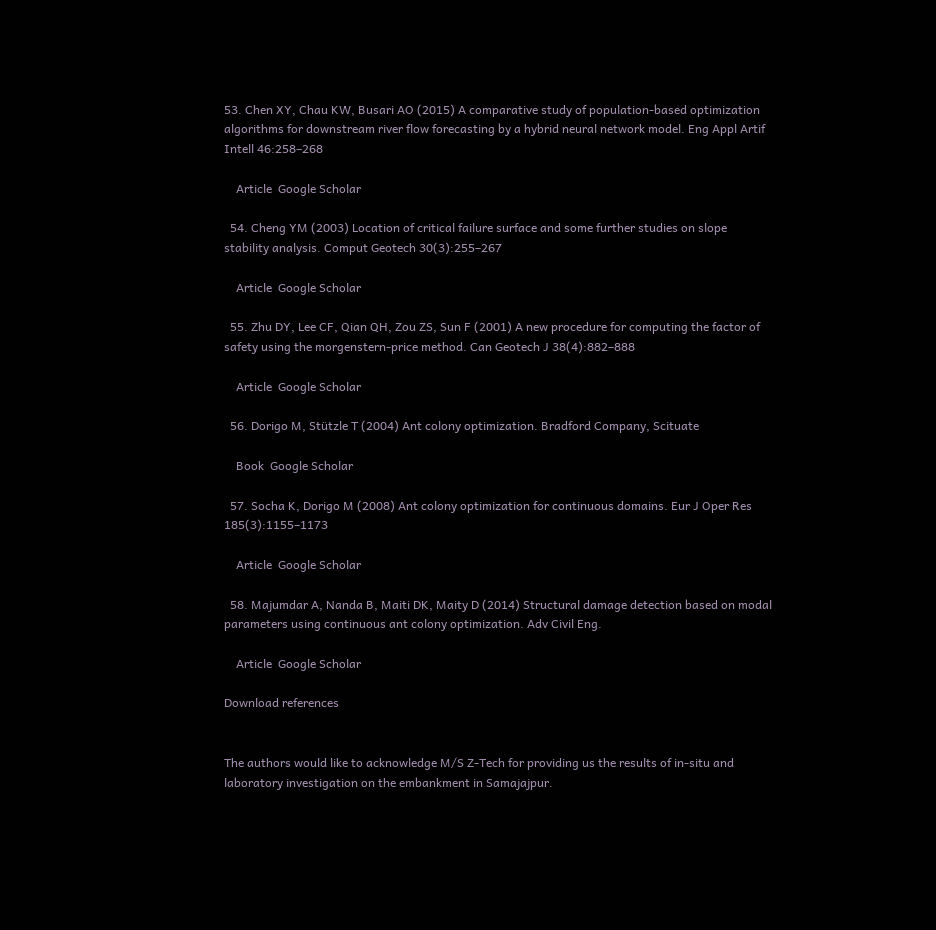53. Chen XY, Chau KW, Busari AO (2015) A comparative study of population-based optimization algorithms for downstream river flow forecasting by a hybrid neural network model. Eng Appl Artif Intell 46:258–268

    Article  Google Scholar

  54. Cheng YM (2003) Location of critical failure surface and some further studies on slope stability analysis. Comput Geotech 30(3):255–267

    Article  Google Scholar

  55. Zhu DY, Lee CF, Qian QH, Zou ZS, Sun F (2001) A new procedure for computing the factor of safety using the morgenstern-price method. Can Geotech J 38(4):882–888

    Article  Google Scholar

  56. Dorigo M, Stützle T (2004) Ant colony optimization. Bradford Company, Scituate

    Book  Google Scholar

  57. Socha K, Dorigo M (2008) Ant colony optimization for continuous domains. Eur J Oper Res 185(3):1155–1173

    Article  Google Scholar

  58. Majumdar A, Nanda B, Maiti DK, Maity D (2014) Structural damage detection based on modal parameters using continuous ant colony optimization. Adv Civil Eng.

    Article  Google Scholar

Download references


The authors would like to acknowledge M/S Z-Tech for providing us the results of in-situ and laboratory investigation on the embankment in Samajajpur.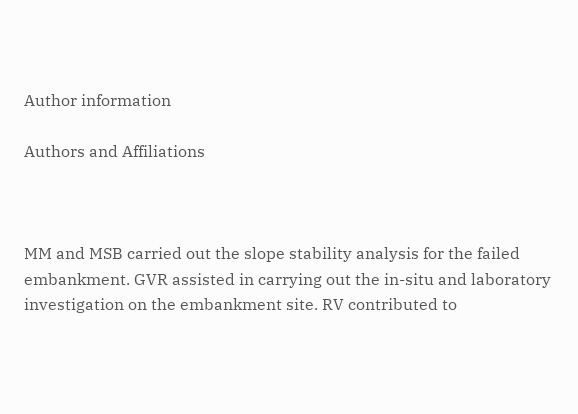Author information

Authors and Affiliations



MM and MSB carried out the slope stability analysis for the failed embankment. GVR assisted in carrying out the in-situ and laboratory investigation on the embankment site. RV contributed to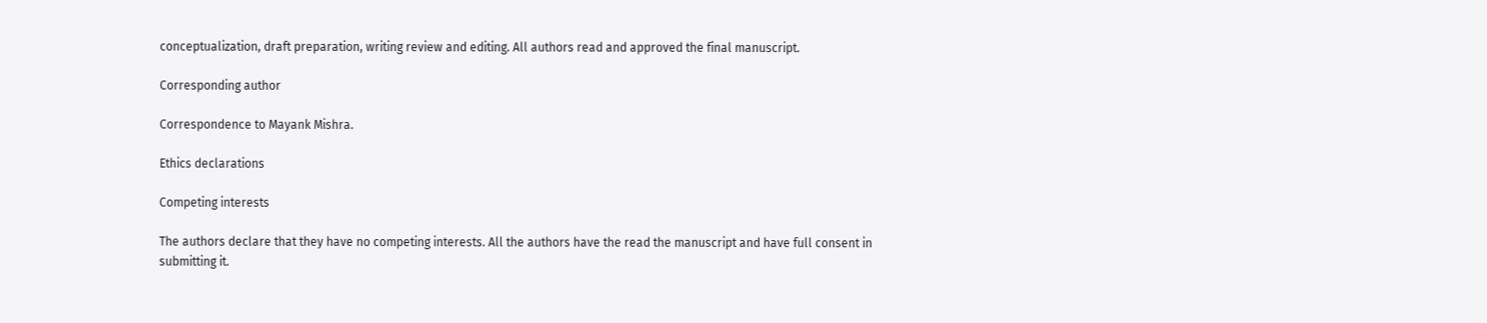conceptualization, draft preparation, writing review and editing. All authors read and approved the final manuscript.

Corresponding author

Correspondence to Mayank Mishra.

Ethics declarations

Competing interests

The authors declare that they have no competing interests. All the authors have the read the manuscript and have full consent in submitting it.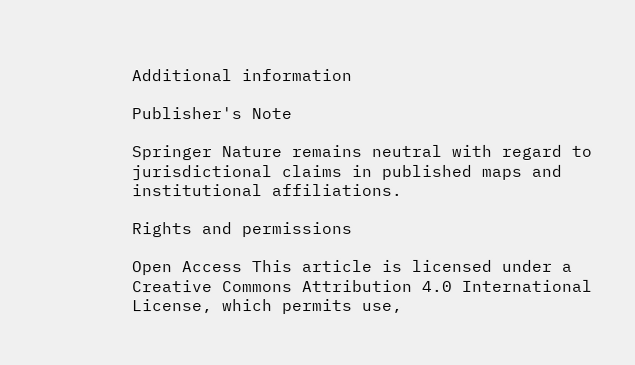Additional information

Publisher's Note

Springer Nature remains neutral with regard to jurisdictional claims in published maps and institutional affiliations.

Rights and permissions

Open Access This article is licensed under a Creative Commons Attribution 4.0 International License, which permits use,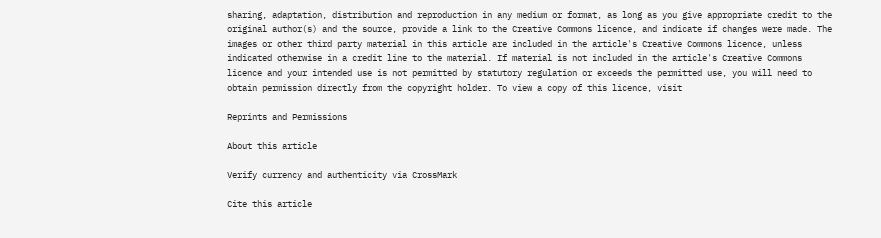sharing, adaptation, distribution and reproduction in any medium or format, as long as you give appropriate credit to the original author(s) and the source, provide a link to the Creative Commons licence, and indicate if changes were made. The images or other third party material in this article are included in the article's Creative Commons licence, unless indicated otherwise in a credit line to the material. If material is not included in the article's Creative Commons licence and your intended use is not permitted by statutory regulation or exceeds the permitted use, you will need to obtain permission directly from the copyright holder. To view a copy of this licence, visit

Reprints and Permissions

About this article

Verify currency and authenticity via CrossMark

Cite this article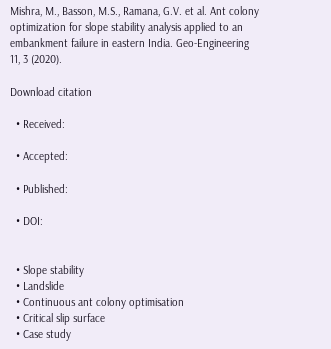Mishra, M., Basson, M.S., Ramana, G.V. et al. Ant colony optimization for slope stability analysis applied to an embankment failure in eastern India. Geo-Engineering 11, 3 (2020).

Download citation

  • Received:

  • Accepted:

  • Published:

  • DOI:


  • Slope stability
  • Landslide
  • Continuous ant colony optimisation
  • Critical slip surface
  • Case study